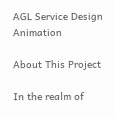AGL Service Design Animation

About This Project

In the realm of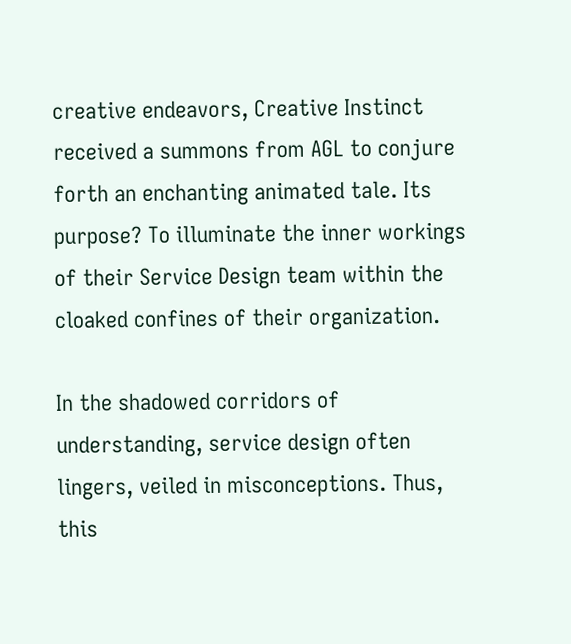creative endeavors, Creative Instinct received a summons from AGL to conjure forth an enchanting animated tale. Its purpose? To illuminate the inner workings of their Service Design team within the cloaked confines of their organization.

In the shadowed corridors of understanding, service design often lingers, veiled in misconceptions. Thus, this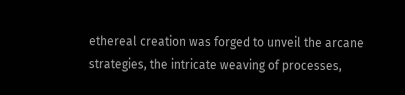ethereal creation was forged to unveil the arcane strategies, the intricate weaving of processes,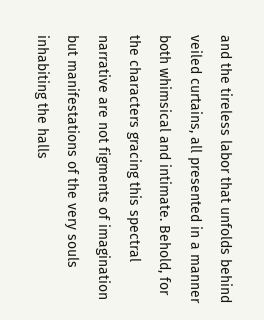and the tireless labor that unfolds behind veiled curtains, all presented in a manner both whimsical and intimate. Behold, for the characters gracing this spectral narrative are not figments of imagination but manifestations of the very souls inhabiting the halls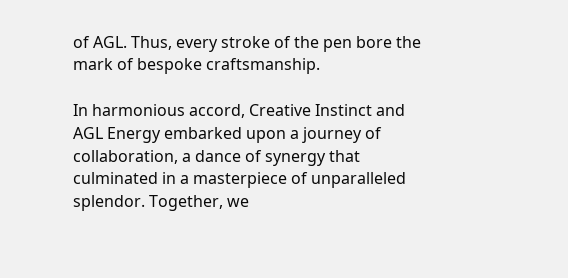of AGL. Thus, every stroke of the pen bore the mark of bespoke craftsmanship.

In harmonious accord, Creative Instinct and AGL Energy embarked upon a journey of collaboration, a dance of synergy that culminated in a masterpiece of unparalleled splendor. Together, we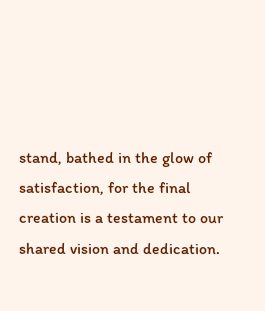stand, bathed in the glow of satisfaction, for the final creation is a testament to our shared vision and dedication.